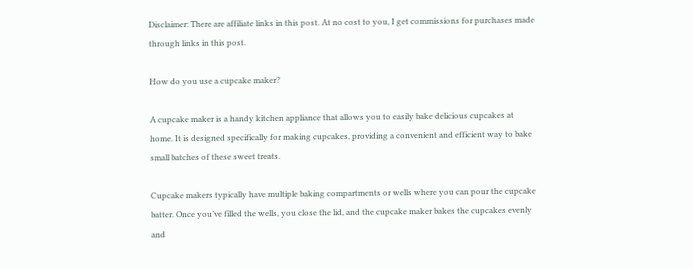Disclaimer: There are affiliate links in this post. At no cost to you, I get commissions for purchases made through links in this post.

How do you use a cupcake maker?

A cupcake maker is a handy kitchen appliance that allows you to easily bake delicious cupcakes at home. It is designed specifically for making cupcakes, providing a convenient and efficient way to bake small batches of these sweet treats.

Cupcake makers typically have multiple baking compartments or wells where you can pour the cupcake batter. Once you’ve filled the wells, you close the lid, and the cupcake maker bakes the cupcakes evenly and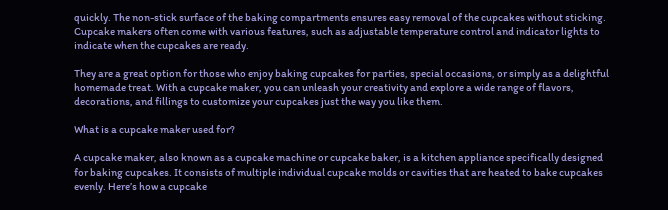quickly. The non-stick surface of the baking compartments ensures easy removal of the cupcakes without sticking. Cupcake makers often come with various features, such as adjustable temperature control and indicator lights to indicate when the cupcakes are ready.

They are a great option for those who enjoy baking cupcakes for parties, special occasions, or simply as a delightful homemade treat. With a cupcake maker, you can unleash your creativity and explore a wide range of flavors, decorations, and fillings to customize your cupcakes just the way you like them.

What is a cupcake maker used for?

A cupcake maker, also known as a cupcake machine or cupcake baker, is a kitchen appliance specifically designed for baking cupcakes. It consists of multiple individual cupcake molds or cavities that are heated to bake cupcakes evenly. Here’s how a cupcake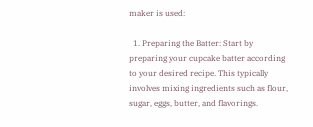maker is used:

  1. Preparing the Batter: Start by preparing your cupcake batter according to your desired recipe. This typically involves mixing ingredients such as flour, sugar, eggs, butter, and flavorings.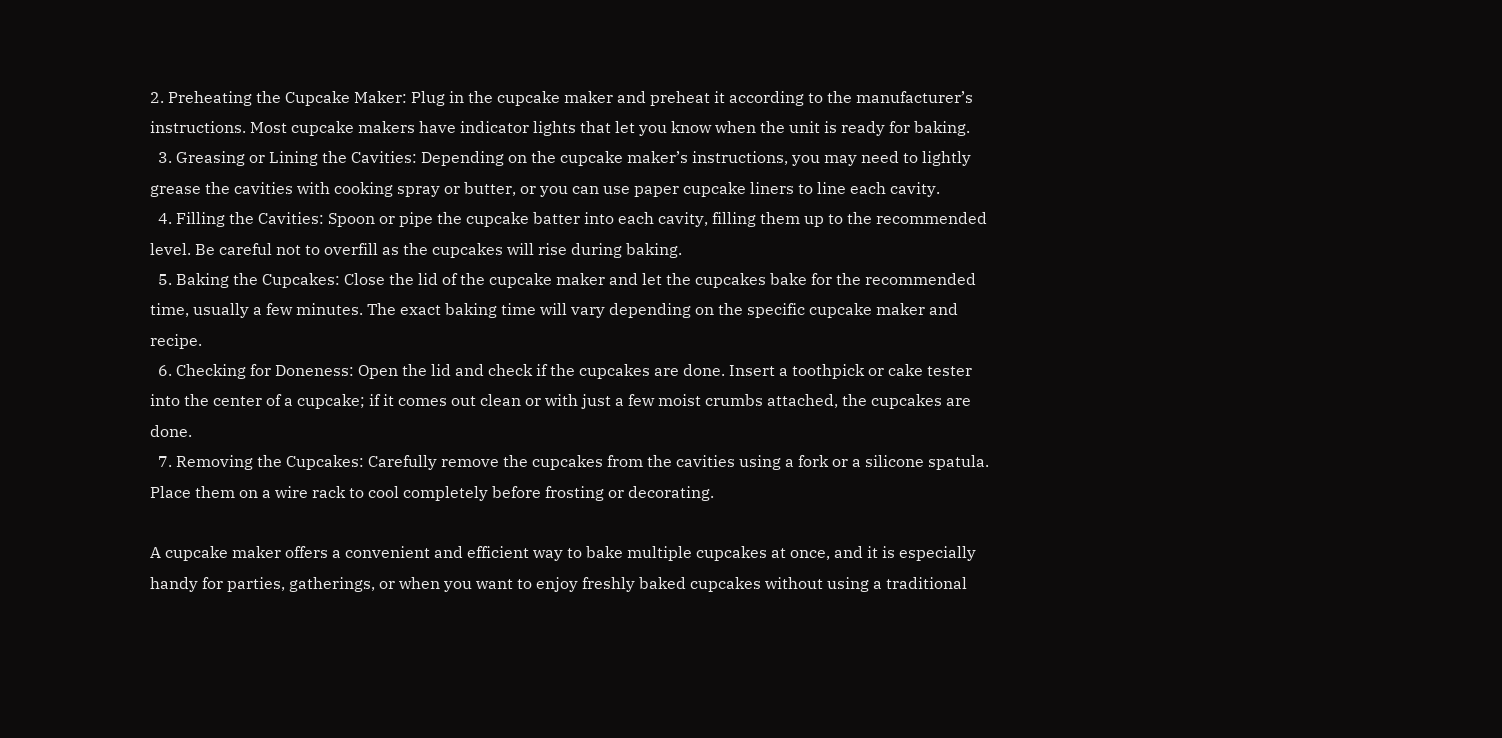2. Preheating the Cupcake Maker: Plug in the cupcake maker and preheat it according to the manufacturer’s instructions. Most cupcake makers have indicator lights that let you know when the unit is ready for baking.
  3. Greasing or Lining the Cavities: Depending on the cupcake maker’s instructions, you may need to lightly grease the cavities with cooking spray or butter, or you can use paper cupcake liners to line each cavity.
  4. Filling the Cavities: Spoon or pipe the cupcake batter into each cavity, filling them up to the recommended level. Be careful not to overfill as the cupcakes will rise during baking.
  5. Baking the Cupcakes: Close the lid of the cupcake maker and let the cupcakes bake for the recommended time, usually a few minutes. The exact baking time will vary depending on the specific cupcake maker and recipe.
  6. Checking for Doneness: Open the lid and check if the cupcakes are done. Insert a toothpick or cake tester into the center of a cupcake; if it comes out clean or with just a few moist crumbs attached, the cupcakes are done.
  7. Removing the Cupcakes: Carefully remove the cupcakes from the cavities using a fork or a silicone spatula. Place them on a wire rack to cool completely before frosting or decorating.

A cupcake maker offers a convenient and efficient way to bake multiple cupcakes at once, and it is especially handy for parties, gatherings, or when you want to enjoy freshly baked cupcakes without using a traditional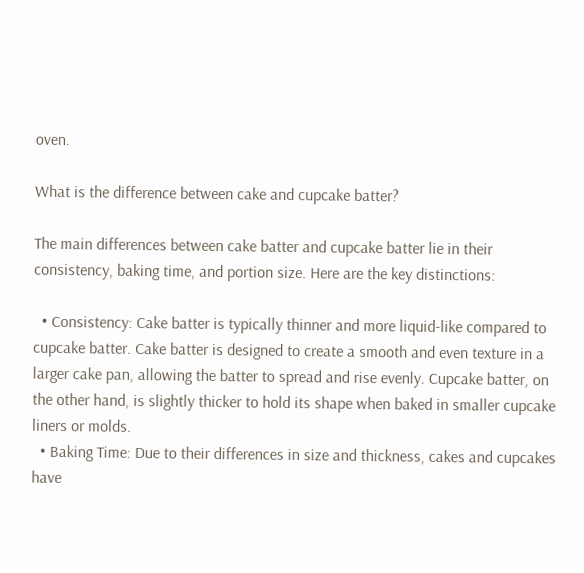oven.

What is the difference between cake and cupcake batter?

The main differences between cake batter and cupcake batter lie in their consistency, baking time, and portion size. Here are the key distinctions:

  • Consistency: Cake batter is typically thinner and more liquid-like compared to cupcake batter. Cake batter is designed to create a smooth and even texture in a larger cake pan, allowing the batter to spread and rise evenly. Cupcake batter, on the other hand, is slightly thicker to hold its shape when baked in smaller cupcake liners or molds.
  • Baking Time: Due to their differences in size and thickness, cakes and cupcakes have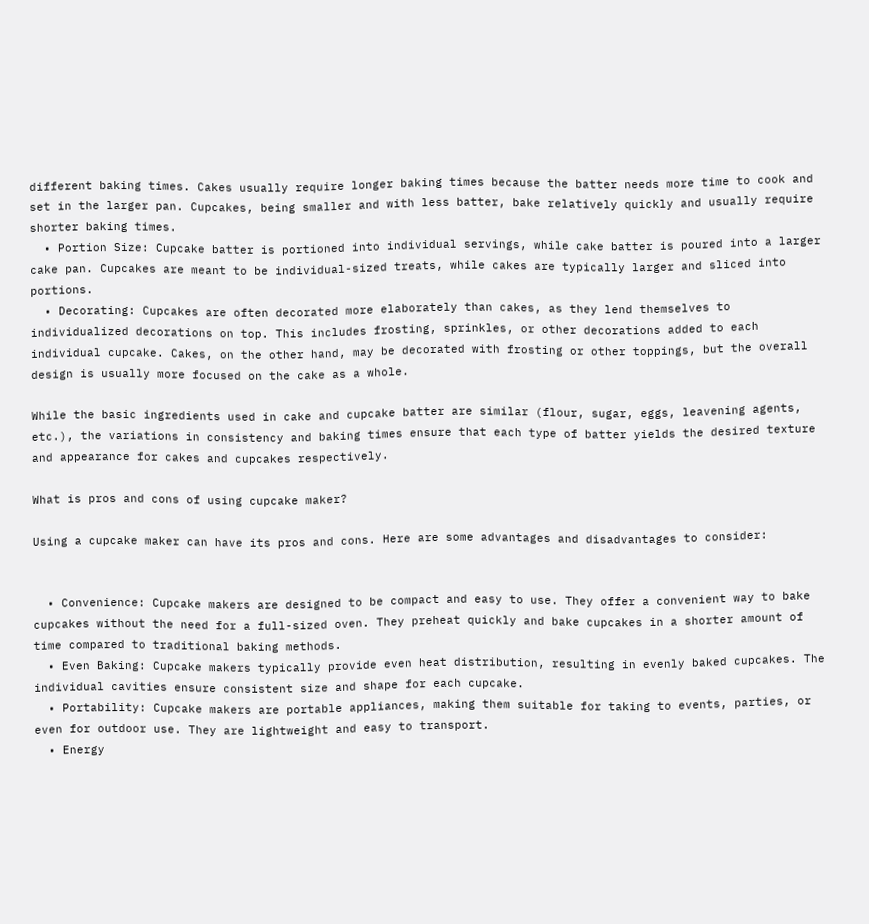different baking times. Cakes usually require longer baking times because the batter needs more time to cook and set in the larger pan. Cupcakes, being smaller and with less batter, bake relatively quickly and usually require shorter baking times.
  • Portion Size: Cupcake batter is portioned into individual servings, while cake batter is poured into a larger cake pan. Cupcakes are meant to be individual-sized treats, while cakes are typically larger and sliced into portions.
  • Decorating: Cupcakes are often decorated more elaborately than cakes, as they lend themselves to individualized decorations on top. This includes frosting, sprinkles, or other decorations added to each individual cupcake. Cakes, on the other hand, may be decorated with frosting or other toppings, but the overall design is usually more focused on the cake as a whole.

While the basic ingredients used in cake and cupcake batter are similar (flour, sugar, eggs, leavening agents, etc.), the variations in consistency and baking times ensure that each type of batter yields the desired texture and appearance for cakes and cupcakes respectively.

What is pros and cons of using cupcake maker?

Using a cupcake maker can have its pros and cons. Here are some advantages and disadvantages to consider:


  • Convenience: Cupcake makers are designed to be compact and easy to use. They offer a convenient way to bake cupcakes without the need for a full-sized oven. They preheat quickly and bake cupcakes in a shorter amount of time compared to traditional baking methods.
  • Even Baking: Cupcake makers typically provide even heat distribution, resulting in evenly baked cupcakes. The individual cavities ensure consistent size and shape for each cupcake.
  • Portability: Cupcake makers are portable appliances, making them suitable for taking to events, parties, or even for outdoor use. They are lightweight and easy to transport.
  • Energy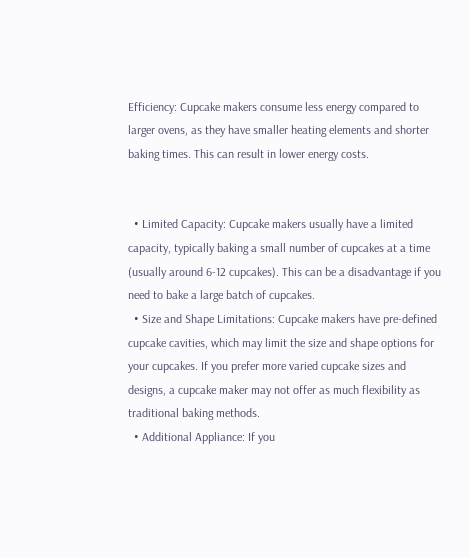Efficiency: Cupcake makers consume less energy compared to larger ovens, as they have smaller heating elements and shorter baking times. This can result in lower energy costs.


  • Limited Capacity: Cupcake makers usually have a limited capacity, typically baking a small number of cupcakes at a time (usually around 6-12 cupcakes). This can be a disadvantage if you need to bake a large batch of cupcakes.
  • Size and Shape Limitations: Cupcake makers have pre-defined cupcake cavities, which may limit the size and shape options for your cupcakes. If you prefer more varied cupcake sizes and designs, a cupcake maker may not offer as much flexibility as traditional baking methods.
  • Additional Appliance: If you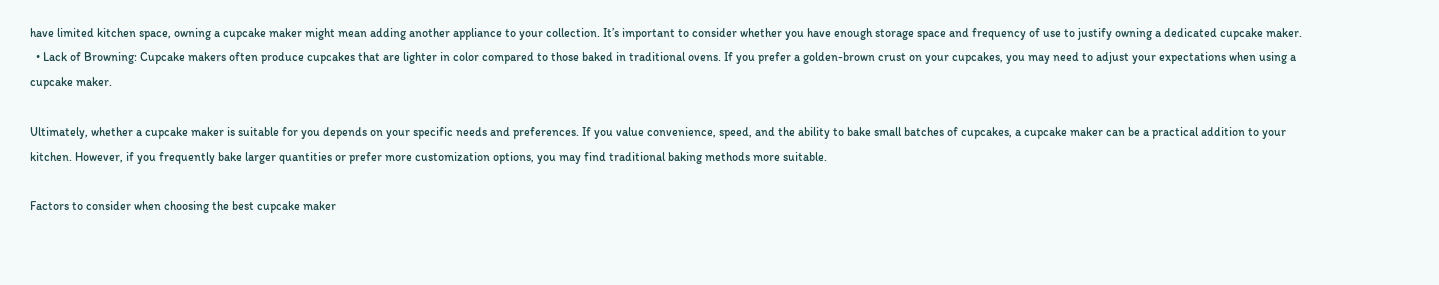have limited kitchen space, owning a cupcake maker might mean adding another appliance to your collection. It’s important to consider whether you have enough storage space and frequency of use to justify owning a dedicated cupcake maker.
  • Lack of Browning: Cupcake makers often produce cupcakes that are lighter in color compared to those baked in traditional ovens. If you prefer a golden-brown crust on your cupcakes, you may need to adjust your expectations when using a cupcake maker.

Ultimately, whether a cupcake maker is suitable for you depends on your specific needs and preferences. If you value convenience, speed, and the ability to bake small batches of cupcakes, a cupcake maker can be a practical addition to your kitchen. However, if you frequently bake larger quantities or prefer more customization options, you may find traditional baking methods more suitable.

Factors to consider when choosing the best cupcake maker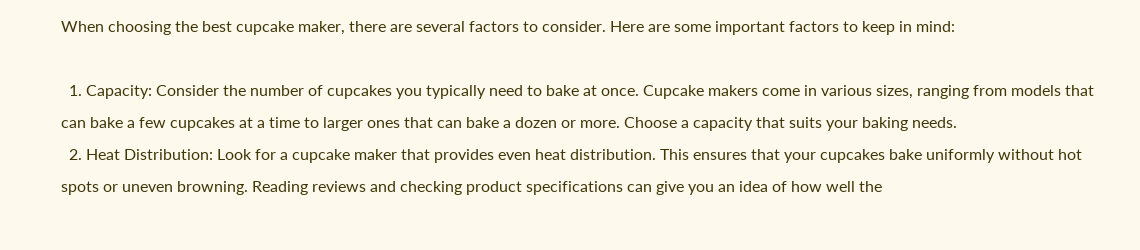When choosing the best cupcake maker, there are several factors to consider. Here are some important factors to keep in mind:

  1. Capacity: Consider the number of cupcakes you typically need to bake at once. Cupcake makers come in various sizes, ranging from models that can bake a few cupcakes at a time to larger ones that can bake a dozen or more. Choose a capacity that suits your baking needs.
  2. Heat Distribution: Look for a cupcake maker that provides even heat distribution. This ensures that your cupcakes bake uniformly without hot spots or uneven browning. Reading reviews and checking product specifications can give you an idea of how well the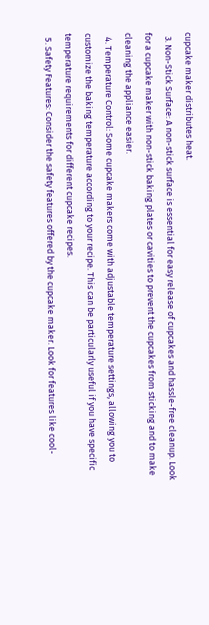cupcake maker distributes heat.
  3. Non-Stick Surface: A non-stick surface is essential for easy release of cupcakes and hassle-free cleanup. Look for a cupcake maker with non-stick baking plates or cavities to prevent the cupcakes from sticking and to make cleaning the appliance easier.
  4. Temperature Control: Some cupcake makers come with adjustable temperature settings, allowing you to customize the baking temperature according to your recipe. This can be particularly useful if you have specific temperature requirements for different cupcake recipes.
  5. Safety Features: Consider the safety features offered by the cupcake maker. Look for features like cool-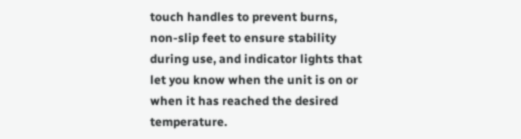touch handles to prevent burns, non-slip feet to ensure stability during use, and indicator lights that let you know when the unit is on or when it has reached the desired temperature.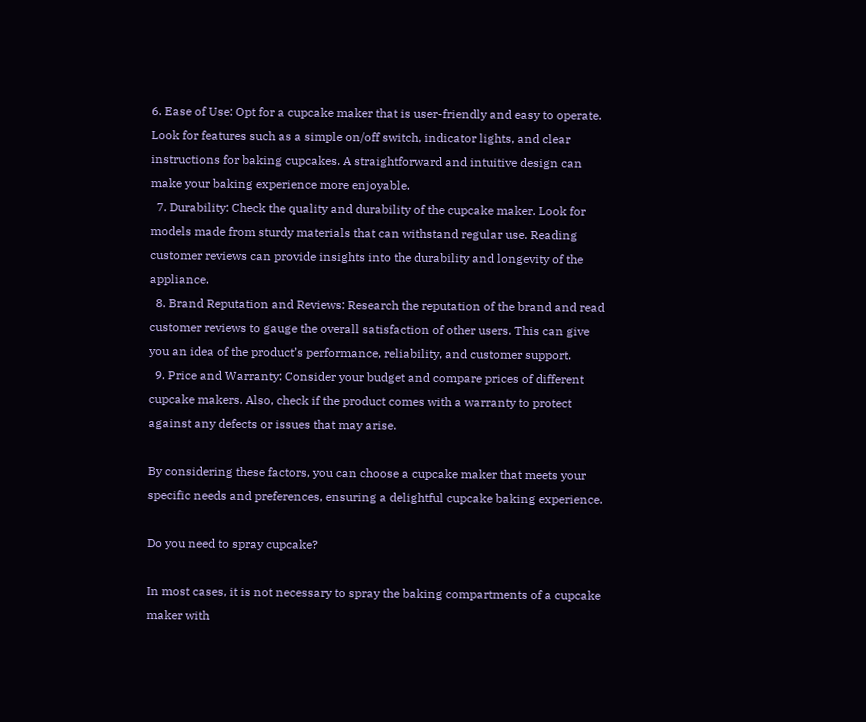6. Ease of Use: Opt for a cupcake maker that is user-friendly and easy to operate. Look for features such as a simple on/off switch, indicator lights, and clear instructions for baking cupcakes. A straightforward and intuitive design can make your baking experience more enjoyable.
  7. Durability: Check the quality and durability of the cupcake maker. Look for models made from sturdy materials that can withstand regular use. Reading customer reviews can provide insights into the durability and longevity of the appliance.
  8. Brand Reputation and Reviews: Research the reputation of the brand and read customer reviews to gauge the overall satisfaction of other users. This can give you an idea of the product’s performance, reliability, and customer support.
  9. Price and Warranty: Consider your budget and compare prices of different cupcake makers. Also, check if the product comes with a warranty to protect against any defects or issues that may arise.

By considering these factors, you can choose a cupcake maker that meets your specific needs and preferences, ensuring a delightful cupcake baking experience.

Do you need to spray cupcake?

In most cases, it is not necessary to spray the baking compartments of a cupcake maker with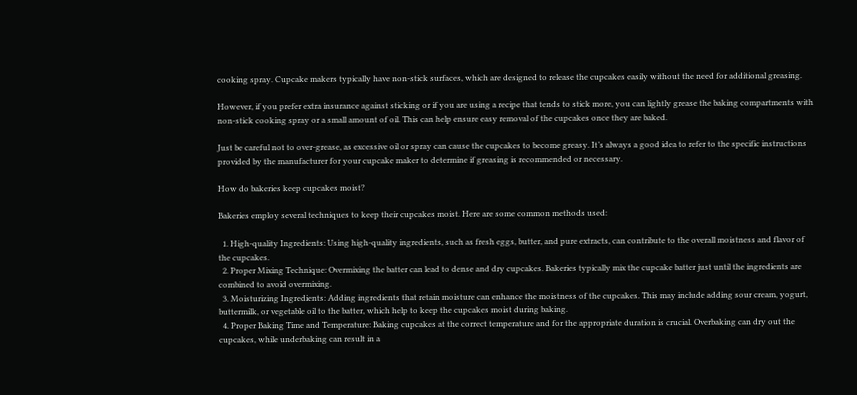cooking spray. Cupcake makers typically have non-stick surfaces, which are designed to release the cupcakes easily without the need for additional greasing.

However, if you prefer extra insurance against sticking or if you are using a recipe that tends to stick more, you can lightly grease the baking compartments with non-stick cooking spray or a small amount of oil. This can help ensure easy removal of the cupcakes once they are baked.

Just be careful not to over-grease, as excessive oil or spray can cause the cupcakes to become greasy. It’s always a good idea to refer to the specific instructions provided by the manufacturer for your cupcake maker to determine if greasing is recommended or necessary.

How do bakeries keep cupcakes moist?

Bakeries employ several techniques to keep their cupcakes moist. Here are some common methods used:

  1. High-quality Ingredients: Using high-quality ingredients, such as fresh eggs, butter, and pure extracts, can contribute to the overall moistness and flavor of the cupcakes.
  2. Proper Mixing Technique: Overmixing the batter can lead to dense and dry cupcakes. Bakeries typically mix the cupcake batter just until the ingredients are combined to avoid overmixing.
  3. Moisturizing Ingredients: Adding ingredients that retain moisture can enhance the moistness of the cupcakes. This may include adding sour cream, yogurt, buttermilk, or vegetable oil to the batter, which help to keep the cupcakes moist during baking.
  4. Proper Baking Time and Temperature: Baking cupcakes at the correct temperature and for the appropriate duration is crucial. Overbaking can dry out the cupcakes, while underbaking can result in a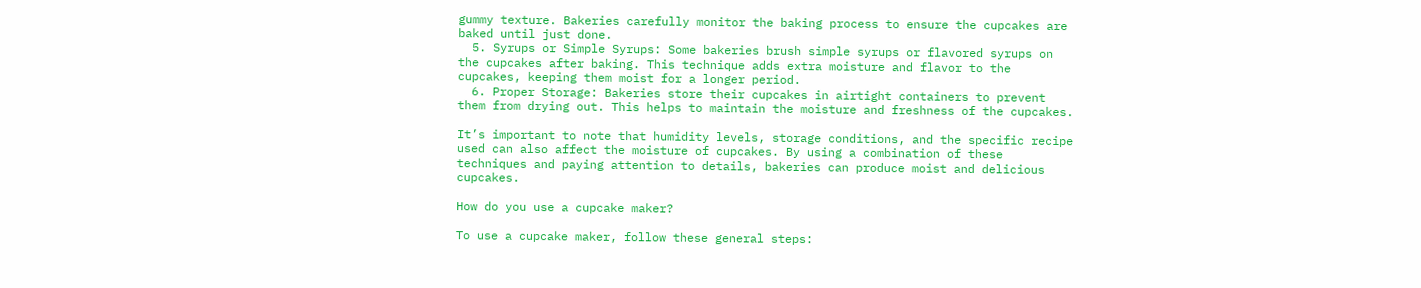gummy texture. Bakeries carefully monitor the baking process to ensure the cupcakes are baked until just done.
  5. Syrups or Simple Syrups: Some bakeries brush simple syrups or flavored syrups on the cupcakes after baking. This technique adds extra moisture and flavor to the cupcakes, keeping them moist for a longer period.
  6. Proper Storage: Bakeries store their cupcakes in airtight containers to prevent them from drying out. This helps to maintain the moisture and freshness of the cupcakes.

It’s important to note that humidity levels, storage conditions, and the specific recipe used can also affect the moisture of cupcakes. By using a combination of these techniques and paying attention to details, bakeries can produce moist and delicious cupcakes.

How do you use a cupcake maker?

To use a cupcake maker, follow these general steps: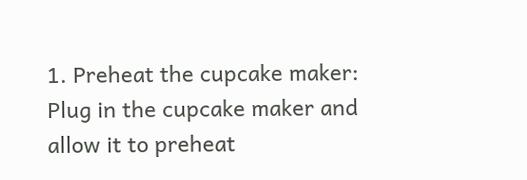1. Preheat the cupcake maker: Plug in the cupcake maker and allow it to preheat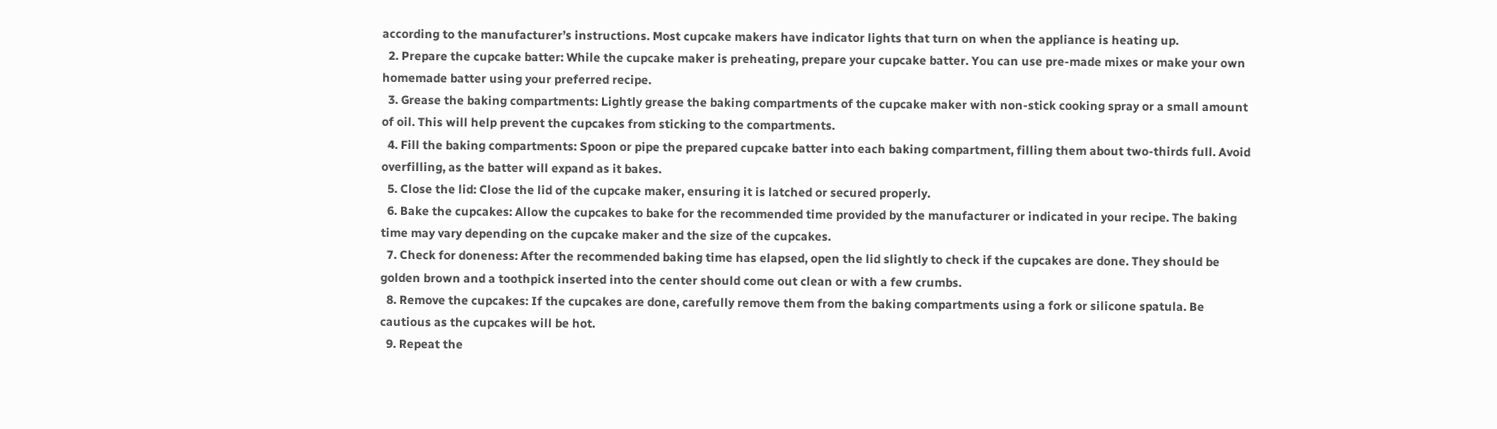according to the manufacturer’s instructions. Most cupcake makers have indicator lights that turn on when the appliance is heating up.
  2. Prepare the cupcake batter: While the cupcake maker is preheating, prepare your cupcake batter. You can use pre-made mixes or make your own homemade batter using your preferred recipe.
  3. Grease the baking compartments: Lightly grease the baking compartments of the cupcake maker with non-stick cooking spray or a small amount of oil. This will help prevent the cupcakes from sticking to the compartments.
  4. Fill the baking compartments: Spoon or pipe the prepared cupcake batter into each baking compartment, filling them about two-thirds full. Avoid overfilling, as the batter will expand as it bakes.
  5. Close the lid: Close the lid of the cupcake maker, ensuring it is latched or secured properly.
  6. Bake the cupcakes: Allow the cupcakes to bake for the recommended time provided by the manufacturer or indicated in your recipe. The baking time may vary depending on the cupcake maker and the size of the cupcakes.
  7. Check for doneness: After the recommended baking time has elapsed, open the lid slightly to check if the cupcakes are done. They should be golden brown and a toothpick inserted into the center should come out clean or with a few crumbs.
  8. Remove the cupcakes: If the cupcakes are done, carefully remove them from the baking compartments using a fork or silicone spatula. Be cautious as the cupcakes will be hot.
  9. Repeat the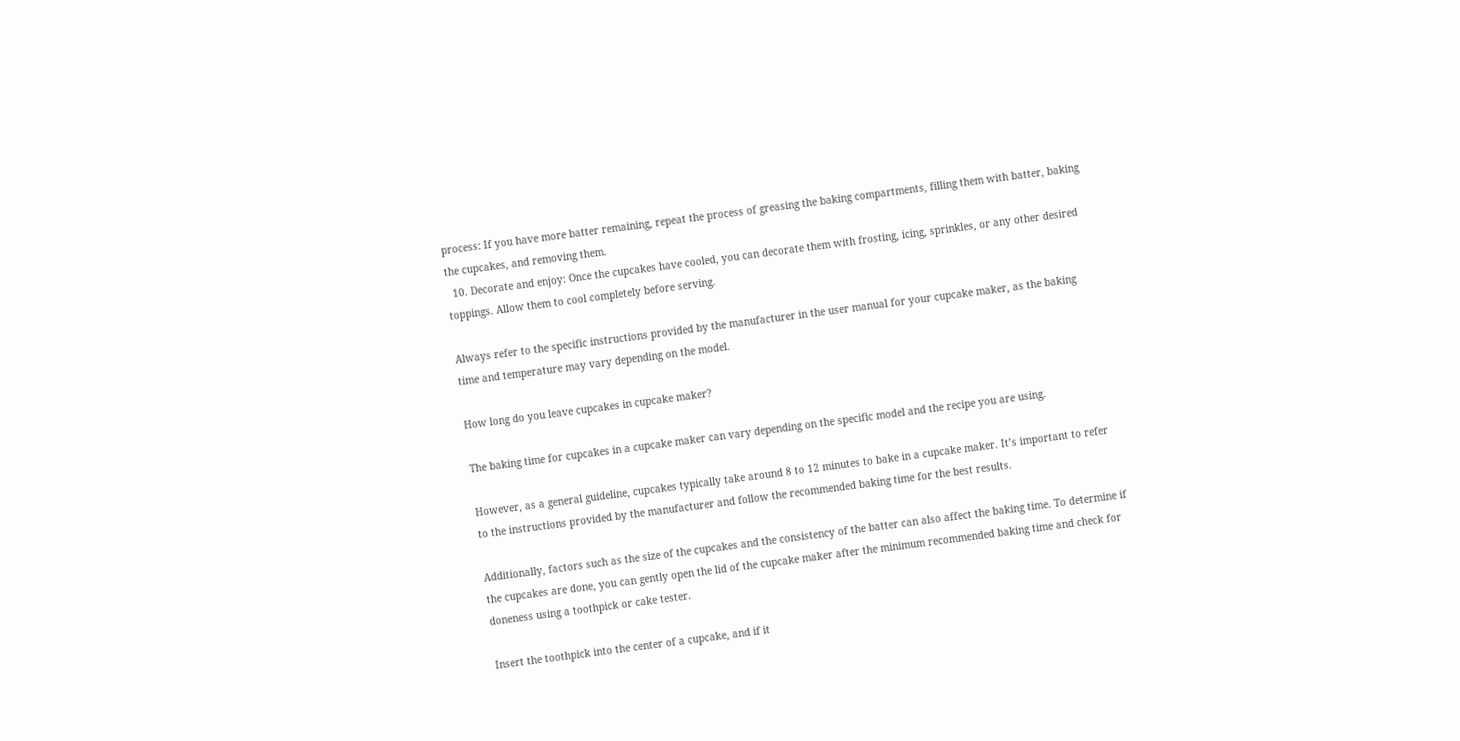process: If you have more batter remaining, repeat the process of greasing the baking compartments, filling them with batter, baking the cupcakes, and removing them.
  10. Decorate and enjoy: Once the cupcakes have cooled, you can decorate them with frosting, icing, sprinkles, or any other desired toppings. Allow them to cool completely before serving.

Always refer to the specific instructions provided by the manufacturer in the user manual for your cupcake maker, as the baking time and temperature may vary depending on the model.

How long do you leave cupcakes in cupcake maker?

The baking time for cupcakes in a cupcake maker can vary depending on the specific model and the recipe you are using.

However, as a general guideline, cupcakes typically take around 8 to 12 minutes to bake in a cupcake maker. It’s important to refer to the instructions provided by the manufacturer and follow the recommended baking time for the best results.

Additionally, factors such as the size of the cupcakes and the consistency of the batter can also affect the baking time. To determine if the cupcakes are done, you can gently open the lid of the cupcake maker after the minimum recommended baking time and check for doneness using a toothpick or cake tester.

Insert the toothpick into the center of a cupcake, and if it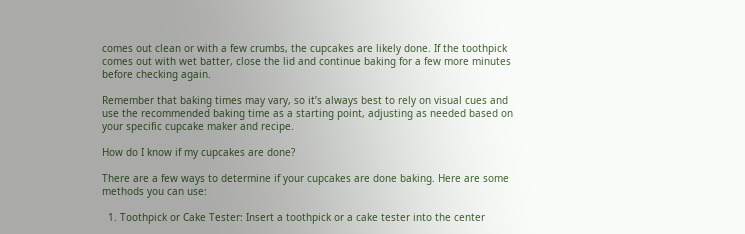comes out clean or with a few crumbs, the cupcakes are likely done. If the toothpick comes out with wet batter, close the lid and continue baking for a few more minutes before checking again.

Remember that baking times may vary, so it’s always best to rely on visual cues and use the recommended baking time as a starting point, adjusting as needed based on your specific cupcake maker and recipe.

How do I know if my cupcakes are done?

There are a few ways to determine if your cupcakes are done baking. Here are some methods you can use:

  1. Toothpick or Cake Tester: Insert a toothpick or a cake tester into the center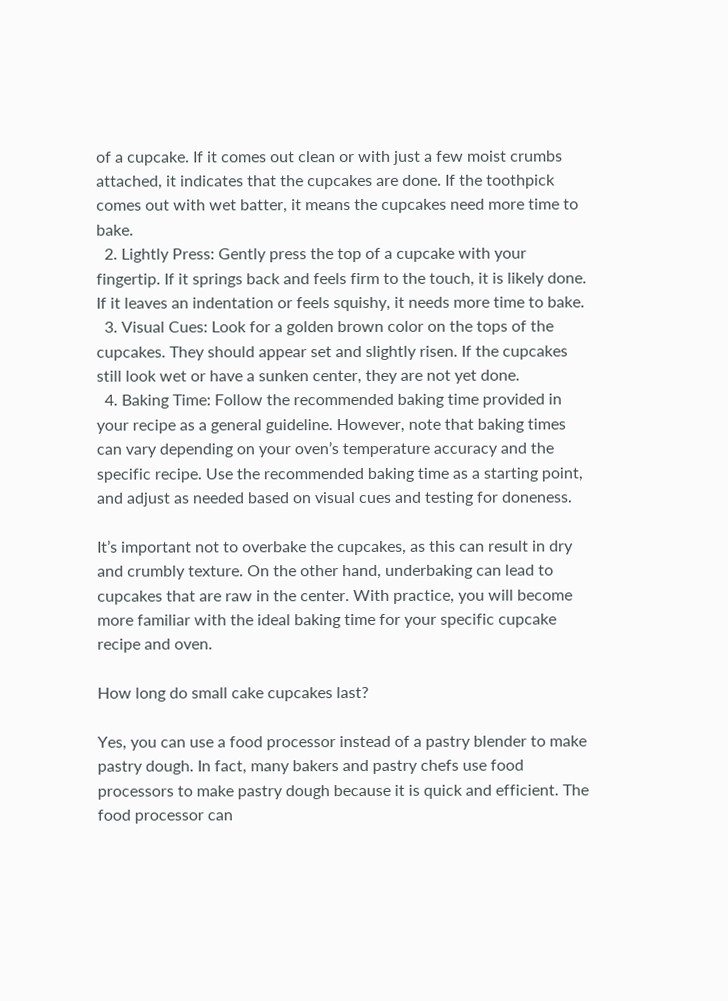of a cupcake. If it comes out clean or with just a few moist crumbs attached, it indicates that the cupcakes are done. If the toothpick comes out with wet batter, it means the cupcakes need more time to bake.
  2. Lightly Press: Gently press the top of a cupcake with your fingertip. If it springs back and feels firm to the touch, it is likely done. If it leaves an indentation or feels squishy, it needs more time to bake.
  3. Visual Cues: Look for a golden brown color on the tops of the cupcakes. They should appear set and slightly risen. If the cupcakes still look wet or have a sunken center, they are not yet done.
  4. Baking Time: Follow the recommended baking time provided in your recipe as a general guideline. However, note that baking times can vary depending on your oven’s temperature accuracy and the specific recipe. Use the recommended baking time as a starting point, and adjust as needed based on visual cues and testing for doneness.

It’s important not to overbake the cupcakes, as this can result in dry and crumbly texture. On the other hand, underbaking can lead to cupcakes that are raw in the center. With practice, you will become more familiar with the ideal baking time for your specific cupcake recipe and oven.

How long do small cake cupcakes last?

Yes, you can use a food processor instead of a pastry blender to make pastry dough. In fact, many bakers and pastry chefs use food processors to make pastry dough because it is quick and efficient. The food processor can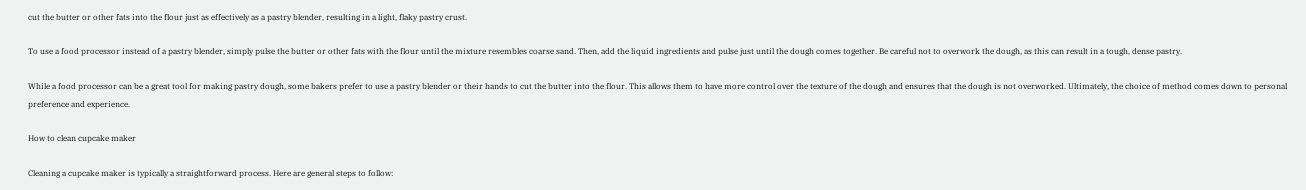cut the butter or other fats into the flour just as effectively as a pastry blender, resulting in a light, flaky pastry crust.

To use a food processor instead of a pastry blender, simply pulse the butter or other fats with the flour until the mixture resembles coarse sand. Then, add the liquid ingredients and pulse just until the dough comes together. Be careful not to overwork the dough, as this can result in a tough, dense pastry.

While a food processor can be a great tool for making pastry dough, some bakers prefer to use a pastry blender or their hands to cut the butter into the flour. This allows them to have more control over the texture of the dough and ensures that the dough is not overworked. Ultimately, the choice of method comes down to personal preference and experience.

How to clean cupcake maker

Cleaning a cupcake maker is typically a straightforward process. Here are general steps to follow: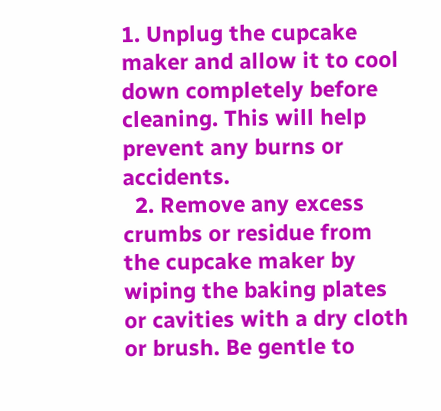1. Unplug the cupcake maker and allow it to cool down completely before cleaning. This will help prevent any burns or accidents.
  2. Remove any excess crumbs or residue from the cupcake maker by wiping the baking plates or cavities with a dry cloth or brush. Be gentle to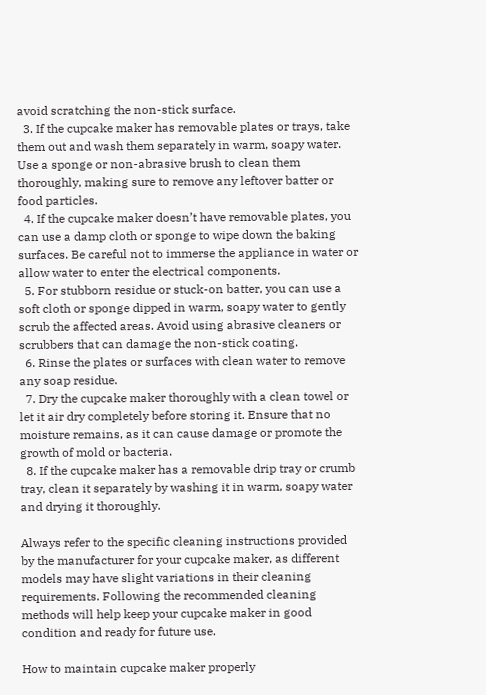avoid scratching the non-stick surface.
  3. If the cupcake maker has removable plates or trays, take them out and wash them separately in warm, soapy water. Use a sponge or non-abrasive brush to clean them thoroughly, making sure to remove any leftover batter or food particles.
  4. If the cupcake maker doesn’t have removable plates, you can use a damp cloth or sponge to wipe down the baking surfaces. Be careful not to immerse the appliance in water or allow water to enter the electrical components.
  5. For stubborn residue or stuck-on batter, you can use a soft cloth or sponge dipped in warm, soapy water to gently scrub the affected areas. Avoid using abrasive cleaners or scrubbers that can damage the non-stick coating.
  6. Rinse the plates or surfaces with clean water to remove any soap residue.
  7. Dry the cupcake maker thoroughly with a clean towel or let it air dry completely before storing it. Ensure that no moisture remains, as it can cause damage or promote the growth of mold or bacteria.
  8. If the cupcake maker has a removable drip tray or crumb tray, clean it separately by washing it in warm, soapy water and drying it thoroughly.

Always refer to the specific cleaning instructions provided by the manufacturer for your cupcake maker, as different models may have slight variations in their cleaning requirements. Following the recommended cleaning methods will help keep your cupcake maker in good condition and ready for future use.

How to maintain cupcake maker properly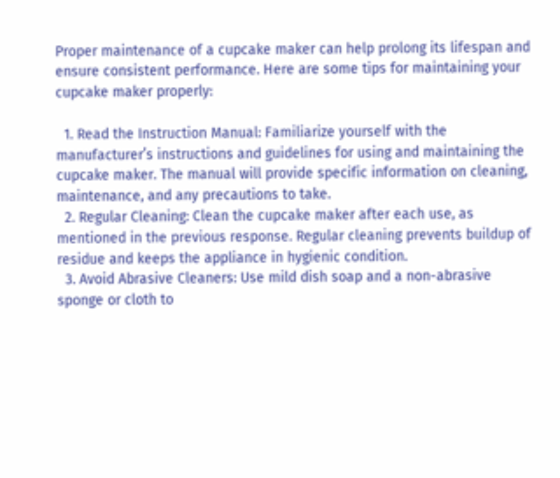Proper maintenance of a cupcake maker can help prolong its lifespan and ensure consistent performance. Here are some tips for maintaining your cupcake maker properly:

  1. Read the Instruction Manual: Familiarize yourself with the manufacturer’s instructions and guidelines for using and maintaining the cupcake maker. The manual will provide specific information on cleaning, maintenance, and any precautions to take.
  2. Regular Cleaning: Clean the cupcake maker after each use, as mentioned in the previous response. Regular cleaning prevents buildup of residue and keeps the appliance in hygienic condition.
  3. Avoid Abrasive Cleaners: Use mild dish soap and a non-abrasive sponge or cloth to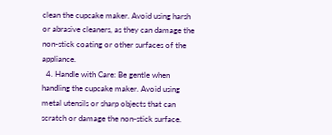clean the cupcake maker. Avoid using harsh or abrasive cleaners, as they can damage the non-stick coating or other surfaces of the appliance.
  4. Handle with Care: Be gentle when handling the cupcake maker. Avoid using metal utensils or sharp objects that can scratch or damage the non-stick surface.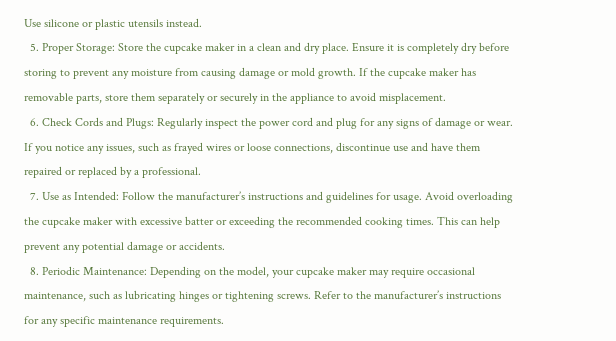Use silicone or plastic utensils instead.
  5. Proper Storage: Store the cupcake maker in a clean and dry place. Ensure it is completely dry before storing to prevent any moisture from causing damage or mold growth. If the cupcake maker has removable parts, store them separately or securely in the appliance to avoid misplacement.
  6. Check Cords and Plugs: Regularly inspect the power cord and plug for any signs of damage or wear. If you notice any issues, such as frayed wires or loose connections, discontinue use and have them repaired or replaced by a professional.
  7. Use as Intended: Follow the manufacturer’s instructions and guidelines for usage. Avoid overloading the cupcake maker with excessive batter or exceeding the recommended cooking times. This can help prevent any potential damage or accidents.
  8. Periodic Maintenance: Depending on the model, your cupcake maker may require occasional maintenance, such as lubricating hinges or tightening screws. Refer to the manufacturer’s instructions for any specific maintenance requirements.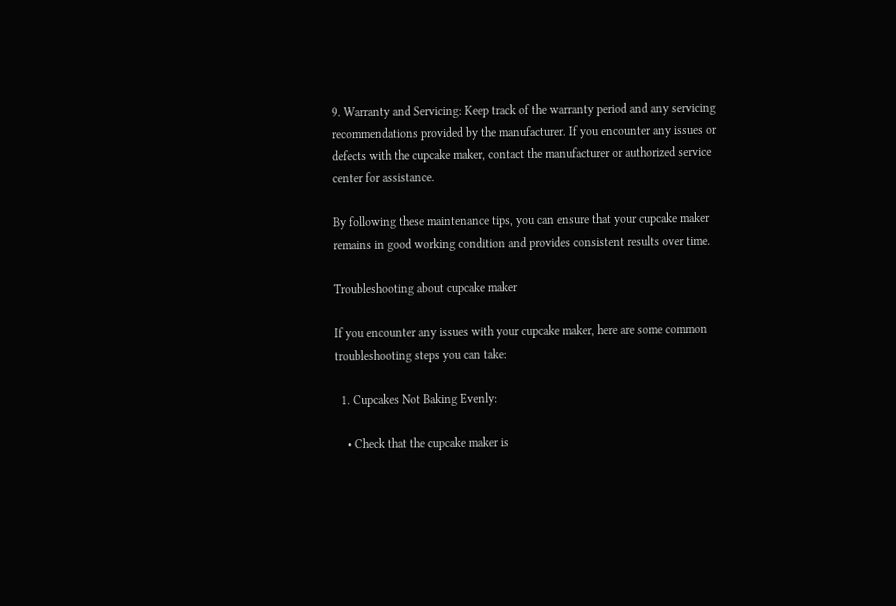9. Warranty and Servicing: Keep track of the warranty period and any servicing recommendations provided by the manufacturer. If you encounter any issues or defects with the cupcake maker, contact the manufacturer or authorized service center for assistance.

By following these maintenance tips, you can ensure that your cupcake maker remains in good working condition and provides consistent results over time.

Troubleshooting about cupcake maker

If you encounter any issues with your cupcake maker, here are some common troubleshooting steps you can take:

  1. Cupcakes Not Baking Evenly:

    • Check that the cupcake maker is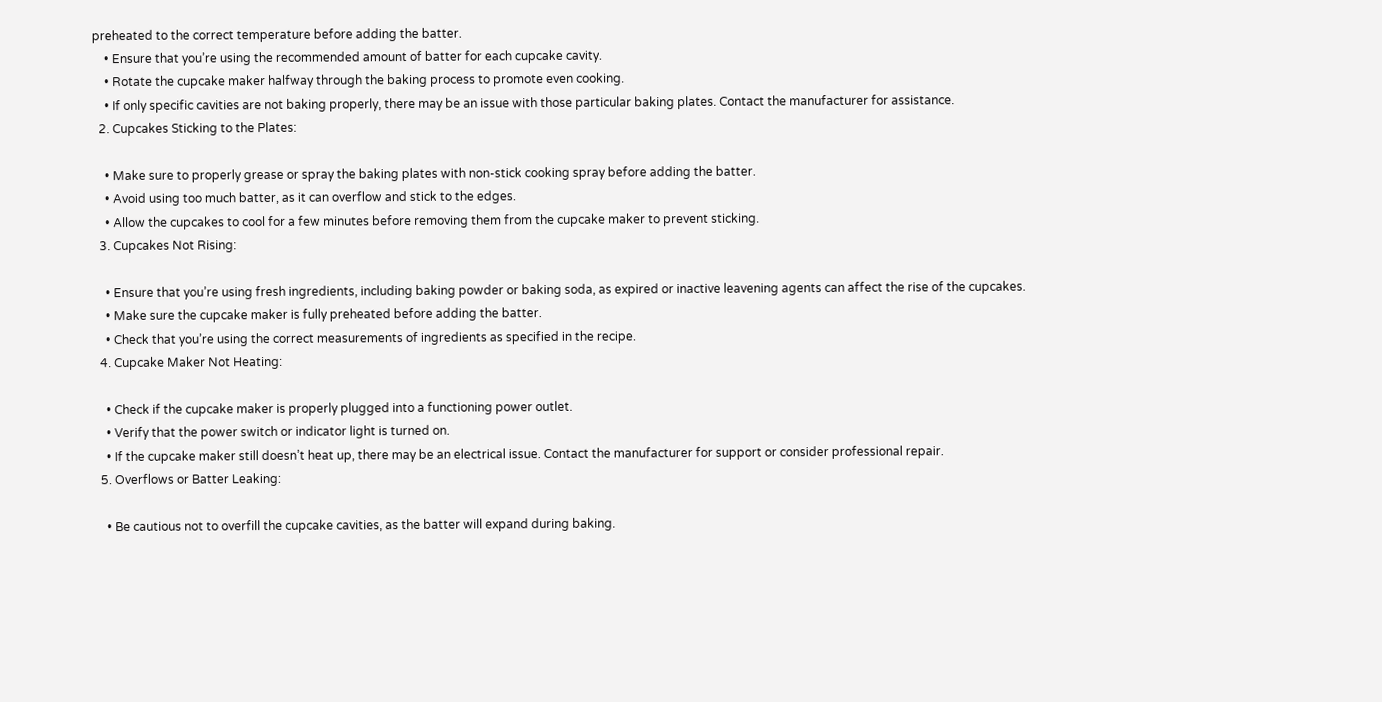preheated to the correct temperature before adding the batter.
    • Ensure that you’re using the recommended amount of batter for each cupcake cavity.
    • Rotate the cupcake maker halfway through the baking process to promote even cooking.
    • If only specific cavities are not baking properly, there may be an issue with those particular baking plates. Contact the manufacturer for assistance.
  2. Cupcakes Sticking to the Plates:

    • Make sure to properly grease or spray the baking plates with non-stick cooking spray before adding the batter.
    • Avoid using too much batter, as it can overflow and stick to the edges.
    • Allow the cupcakes to cool for a few minutes before removing them from the cupcake maker to prevent sticking.
  3. Cupcakes Not Rising:

    • Ensure that you’re using fresh ingredients, including baking powder or baking soda, as expired or inactive leavening agents can affect the rise of the cupcakes.
    • Make sure the cupcake maker is fully preheated before adding the batter.
    • Check that you’re using the correct measurements of ingredients as specified in the recipe.
  4. Cupcake Maker Not Heating:

    • Check if the cupcake maker is properly plugged into a functioning power outlet.
    • Verify that the power switch or indicator light is turned on.
    • If the cupcake maker still doesn’t heat up, there may be an electrical issue. Contact the manufacturer for support or consider professional repair.
  5. Overflows or Batter Leaking:

    • Be cautious not to overfill the cupcake cavities, as the batter will expand during baking.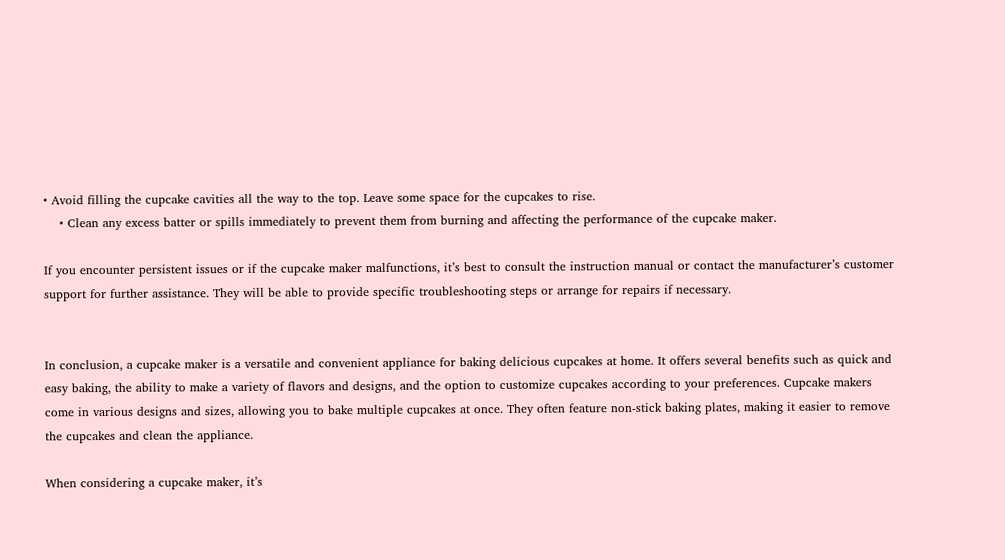• Avoid filling the cupcake cavities all the way to the top. Leave some space for the cupcakes to rise.
    • Clean any excess batter or spills immediately to prevent them from burning and affecting the performance of the cupcake maker.

If you encounter persistent issues or if the cupcake maker malfunctions, it’s best to consult the instruction manual or contact the manufacturer’s customer support for further assistance. They will be able to provide specific troubleshooting steps or arrange for repairs if necessary.


In conclusion, a cupcake maker is a versatile and convenient appliance for baking delicious cupcakes at home. It offers several benefits such as quick and easy baking, the ability to make a variety of flavors and designs, and the option to customize cupcakes according to your preferences. Cupcake makers come in various designs and sizes, allowing you to bake multiple cupcakes at once. They often feature non-stick baking plates, making it easier to remove the cupcakes and clean the appliance.

When considering a cupcake maker, it’s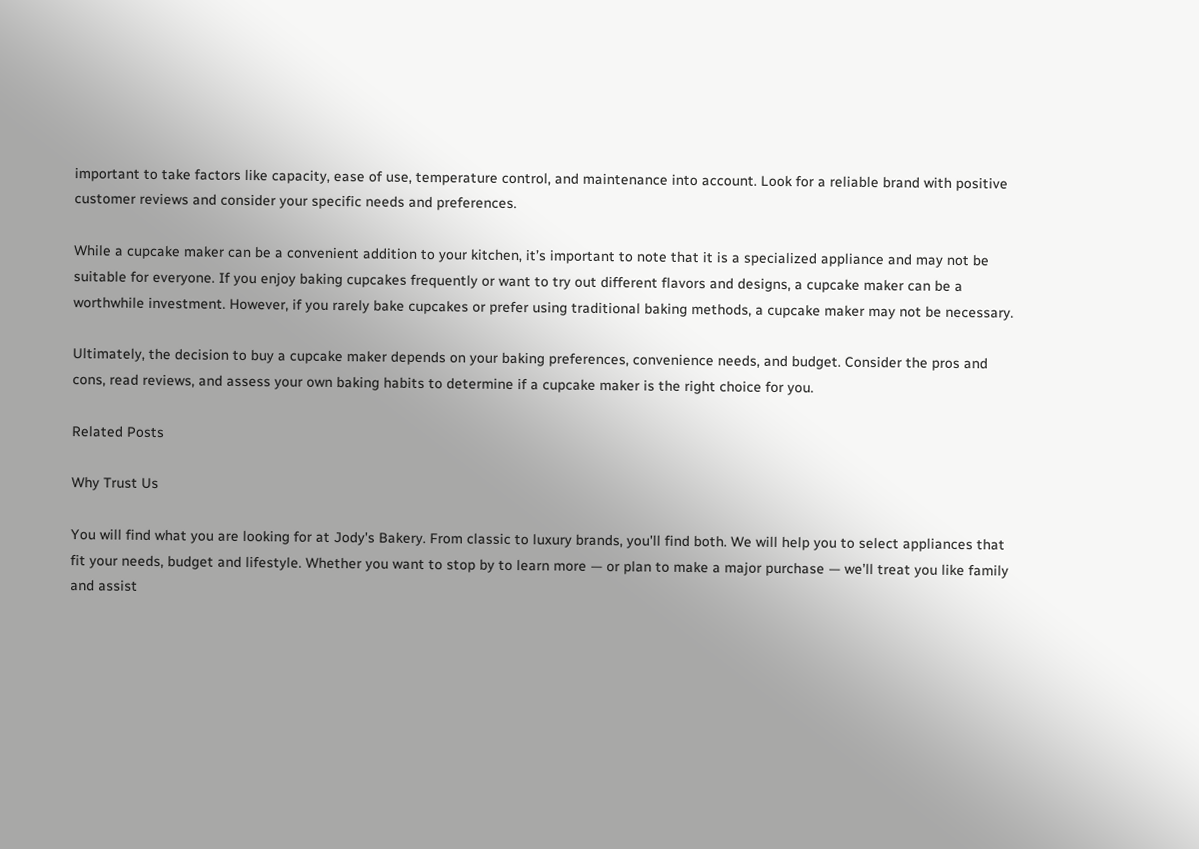important to take factors like capacity, ease of use, temperature control, and maintenance into account. Look for a reliable brand with positive customer reviews and consider your specific needs and preferences.

While a cupcake maker can be a convenient addition to your kitchen, it’s important to note that it is a specialized appliance and may not be suitable for everyone. If you enjoy baking cupcakes frequently or want to try out different flavors and designs, a cupcake maker can be a worthwhile investment. However, if you rarely bake cupcakes or prefer using traditional baking methods, a cupcake maker may not be necessary.

Ultimately, the decision to buy a cupcake maker depends on your baking preferences, convenience needs, and budget. Consider the pros and cons, read reviews, and assess your own baking habits to determine if a cupcake maker is the right choice for you.

Related Posts

Why Trust Us

You will find what you are looking for at Jody's Bakery. From classic to luxury brands, you'll find both. We will help you to select appliances that fit your needs, budget and lifestyle. Whether you want to stop by to learn more — or plan to make a major purchase — we’ll treat you like family and assist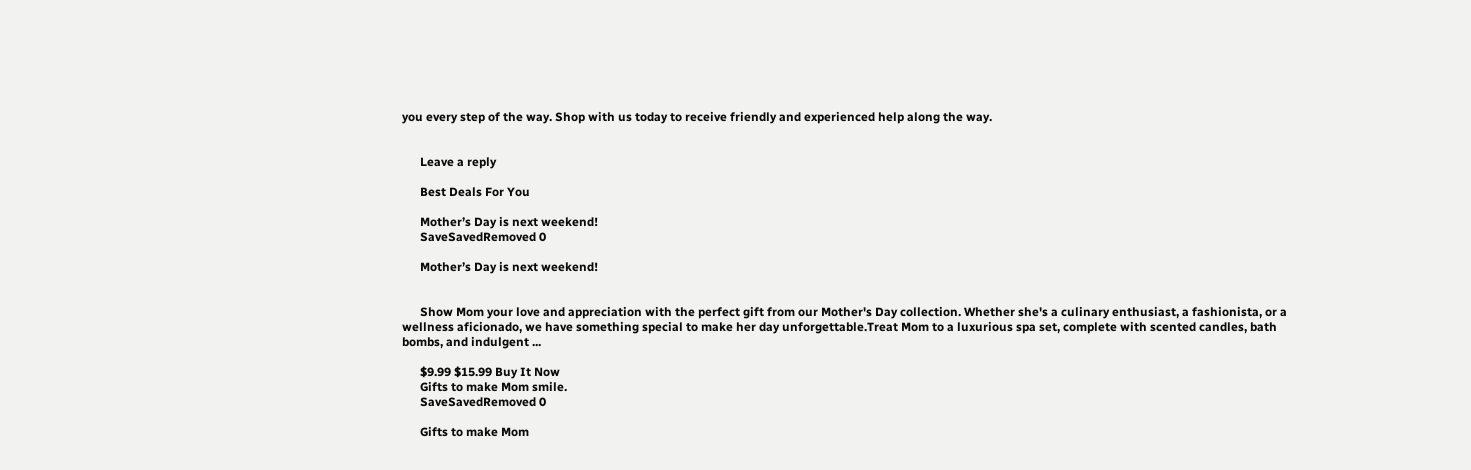you every step of the way. Shop with us today to receive friendly and experienced help along the way.


      Leave a reply

      Best Deals For You

      Mother’s Day is next weekend!
      SaveSavedRemoved 0

      Mother’s Day is next weekend!


      Show Mom your love and appreciation with the perfect gift from our Mother's Day collection. Whether she's a culinary enthusiast, a fashionista, or a wellness aficionado, we have something special to make her day unforgettable.Treat Mom to a luxurious spa set, complete with scented candles, bath bombs, and indulgent ...

      $9.99 $15.99 Buy It Now
      Gifts to make Mom smile.
      SaveSavedRemoved 0

      Gifts to make Mom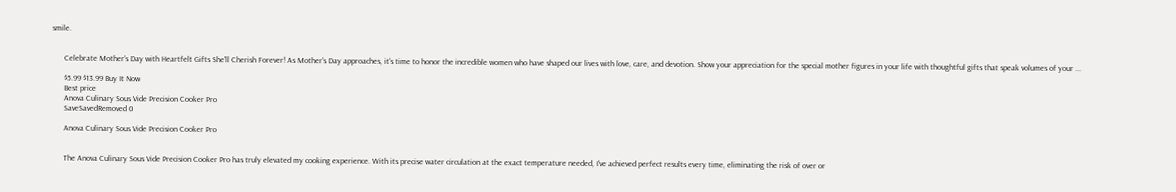smile.


      Celebrate Mother's Day with Heartfelt Gifts She'll Cherish Forever! As Mother's Day approaches, it's time to honor the incredible women who have shaped our lives with love, care, and devotion. Show your appreciation for the special mother figures in your life with thoughtful gifts that speak volumes of your ...

      $5.99 $13.99 Buy It Now
      Best price
      Anova Culinary Sous Vide Precision Cooker Pro
      SaveSavedRemoved 0

      Anova Culinary Sous Vide Precision Cooker Pro


      The Anova Culinary Sous Vide Precision Cooker Pro has truly elevated my cooking experience. With its precise water circulation at the exact temperature needed, I've achieved perfect results every time, eliminating the risk of over or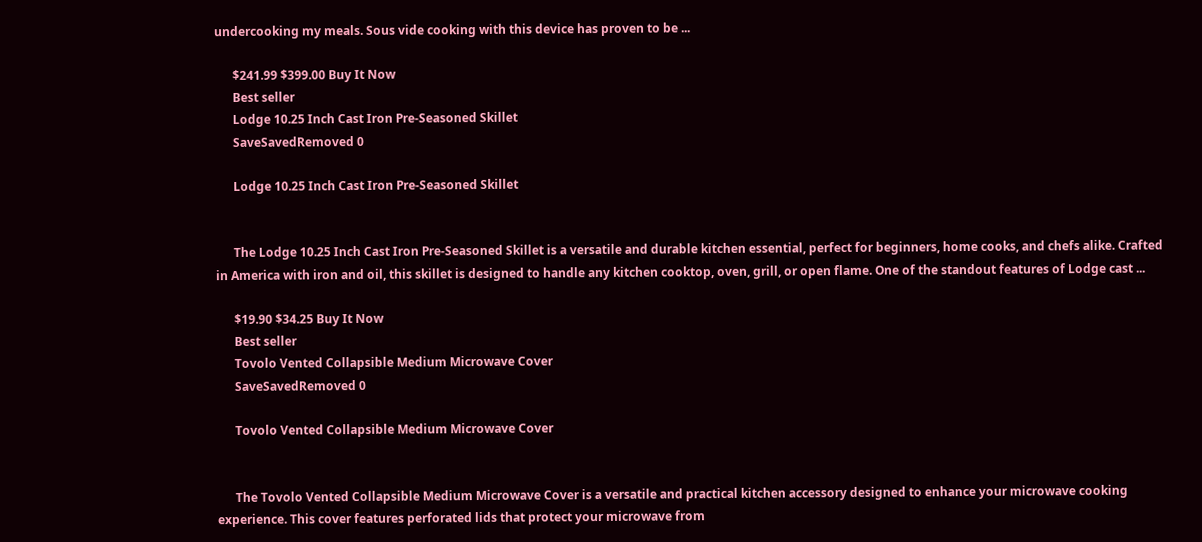undercooking my meals. Sous vide cooking with this device has proven to be ...

      $241.99 $399.00 Buy It Now
      Best seller
      Lodge 10.25 Inch Cast Iron Pre-Seasoned Skillet
      SaveSavedRemoved 0

      Lodge 10.25 Inch Cast Iron Pre-Seasoned Skillet


      The Lodge 10.25 Inch Cast Iron Pre-Seasoned Skillet is a versatile and durable kitchen essential, perfect for beginners, home cooks, and chefs alike. Crafted in America with iron and oil, this skillet is designed to handle any kitchen cooktop, oven, grill, or open flame. One of the standout features of Lodge cast ...

      $19.90 $34.25 Buy It Now
      Best seller
      Tovolo Vented Collapsible Medium Microwave Cover
      SaveSavedRemoved 0

      Tovolo Vented Collapsible Medium Microwave Cover


      The Tovolo Vented Collapsible Medium Microwave Cover is a versatile and practical kitchen accessory designed to enhance your microwave cooking experience. This cover features perforated lids that protect your microwave from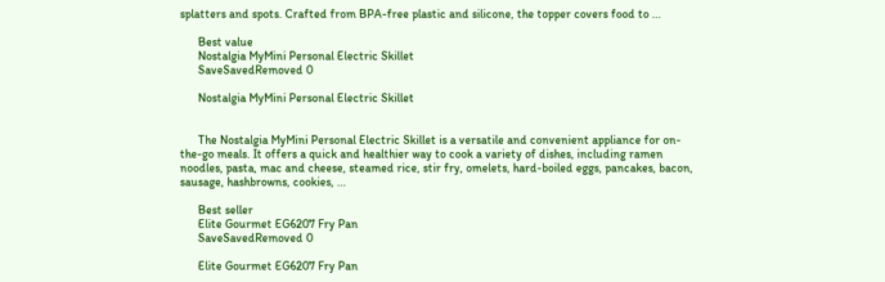splatters and spots. Crafted from BPA-free plastic and silicone, the topper covers food to ...

      Best value
      Nostalgia MyMini Personal Electric Skillet
      SaveSavedRemoved 0

      Nostalgia MyMini Personal Electric Skillet


      The Nostalgia MyMini Personal Electric Skillet is a versatile and convenient appliance for on-the-go meals. It offers a quick and healthier way to cook a variety of dishes, including ramen noodles, pasta, mac and cheese, steamed rice, stir fry, omelets, hard-boiled eggs, pancakes, bacon, sausage, hashbrowns, cookies, ...

      Best seller
      Elite Gourmet EG6207 Fry Pan
      SaveSavedRemoved 0

      Elite Gourmet EG6207 Fry Pan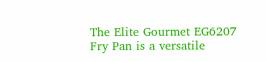The Elite Gourmet EG6207 Fry Pan is a versatile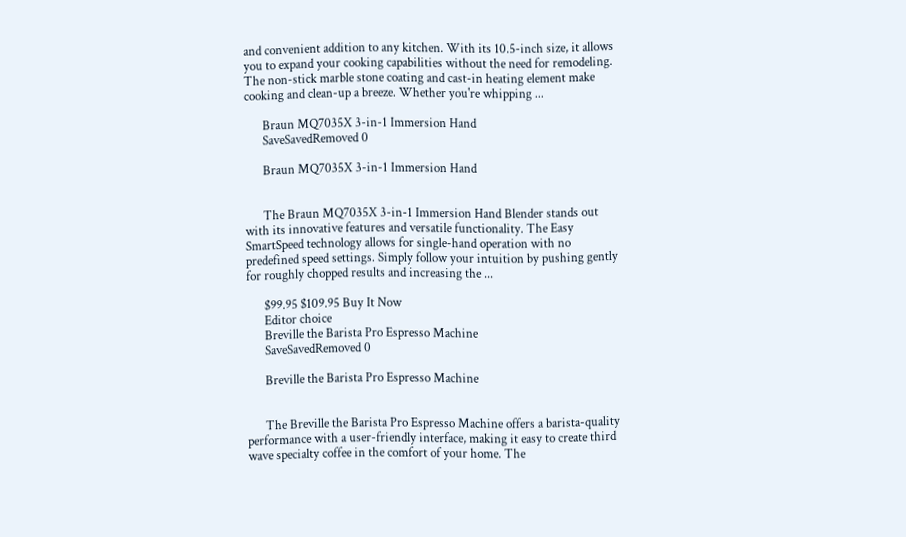and convenient addition to any kitchen. With its 10.5-inch size, it allows you to expand your cooking capabilities without the need for remodeling. The non-stick marble stone coating and cast-in heating element make cooking and clean-up a breeze. Whether you're whipping ...

      Braun MQ7035X 3-in-1 Immersion Hand
      SaveSavedRemoved 0

      Braun MQ7035X 3-in-1 Immersion Hand


      The Braun MQ7035X 3-in-1 Immersion Hand Blender stands out with its innovative features and versatile functionality. The Easy SmartSpeed technology allows for single-hand operation with no predefined speed settings. Simply follow your intuition by pushing gently for roughly chopped results and increasing the ...

      $99.95 $109.95 Buy It Now
      Editor choice
      Breville the Barista Pro Espresso Machine
      SaveSavedRemoved 0

      Breville the Barista Pro Espresso Machine


      The Breville the Barista Pro Espresso Machine offers a barista-quality performance with a user-friendly interface, making it easy to create third wave specialty coffee in the comfort of your home. The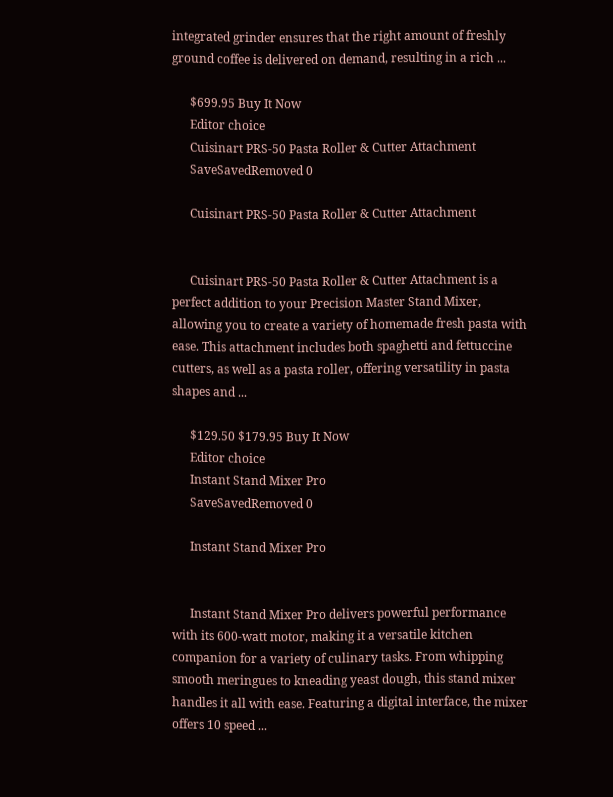integrated grinder ensures that the right amount of freshly ground coffee is delivered on demand, resulting in a rich ...

      $699.95 Buy It Now
      Editor choice
      Cuisinart PRS-50 Pasta Roller & Cutter Attachment
      SaveSavedRemoved 0

      Cuisinart PRS-50 Pasta Roller & Cutter Attachment


      Cuisinart PRS-50 Pasta Roller & Cutter Attachment is a perfect addition to your Precision Master Stand Mixer, allowing you to create a variety of homemade fresh pasta with ease. This attachment includes both spaghetti and fettuccine cutters, as well as a pasta roller, offering versatility in pasta shapes and ...

      $129.50 $179.95 Buy It Now
      Editor choice
      Instant Stand Mixer Pro
      SaveSavedRemoved 0

      Instant Stand Mixer Pro


      Instant Stand Mixer Pro delivers powerful performance with its 600-watt motor, making it a versatile kitchen companion for a variety of culinary tasks. From whipping smooth meringues to kneading yeast dough, this stand mixer handles it all with ease. Featuring a digital interface, the mixer offers 10 speed ...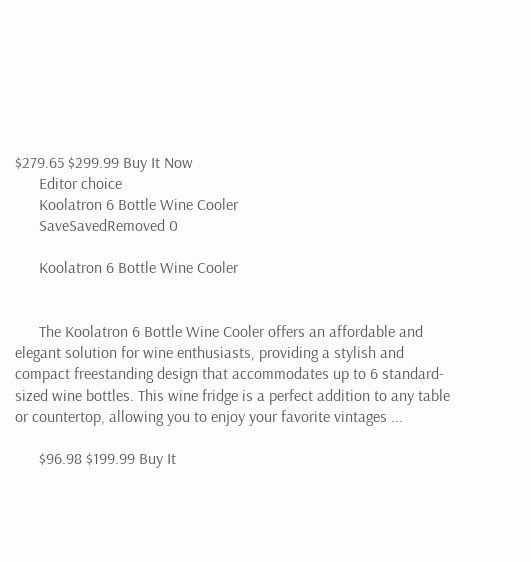$279.65 $299.99 Buy It Now
      Editor choice
      Koolatron 6 Bottle Wine Cooler
      SaveSavedRemoved 0

      Koolatron 6 Bottle Wine Cooler


      The Koolatron 6 Bottle Wine Cooler offers an affordable and elegant solution for wine enthusiasts, providing a stylish and compact freestanding design that accommodates up to 6 standard-sized wine bottles. This wine fridge is a perfect addition to any table or countertop, allowing you to enjoy your favorite vintages ...

      $96.98 $199.99 Buy It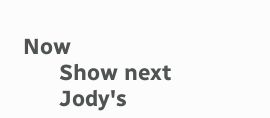Now
      Show next
      Jody's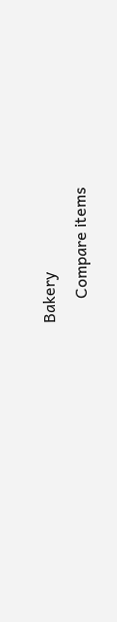Bakery
      Compare items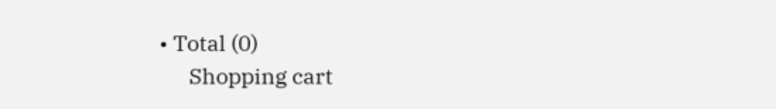• Total (0)
      Shopping cart